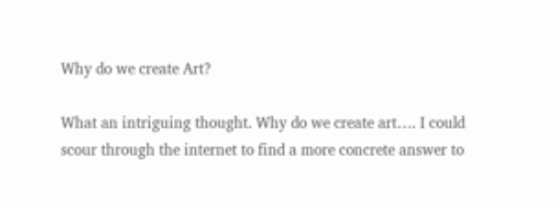Why do we create Art?

What an intriguing thought. Why do we create art…. I could scour through the internet to find a more concrete answer to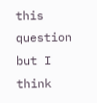this question but I think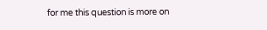for me this question is more on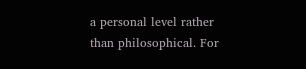a personal level rather than philosophical. For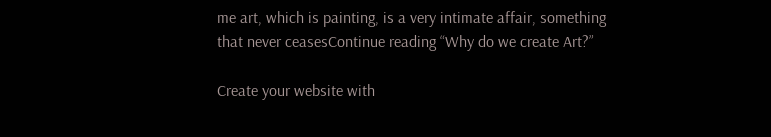me art, which is painting, is a very intimate affair, something that never ceasesContinue reading “Why do we create Art?”

Create your website with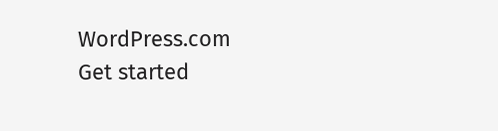WordPress.com
Get started